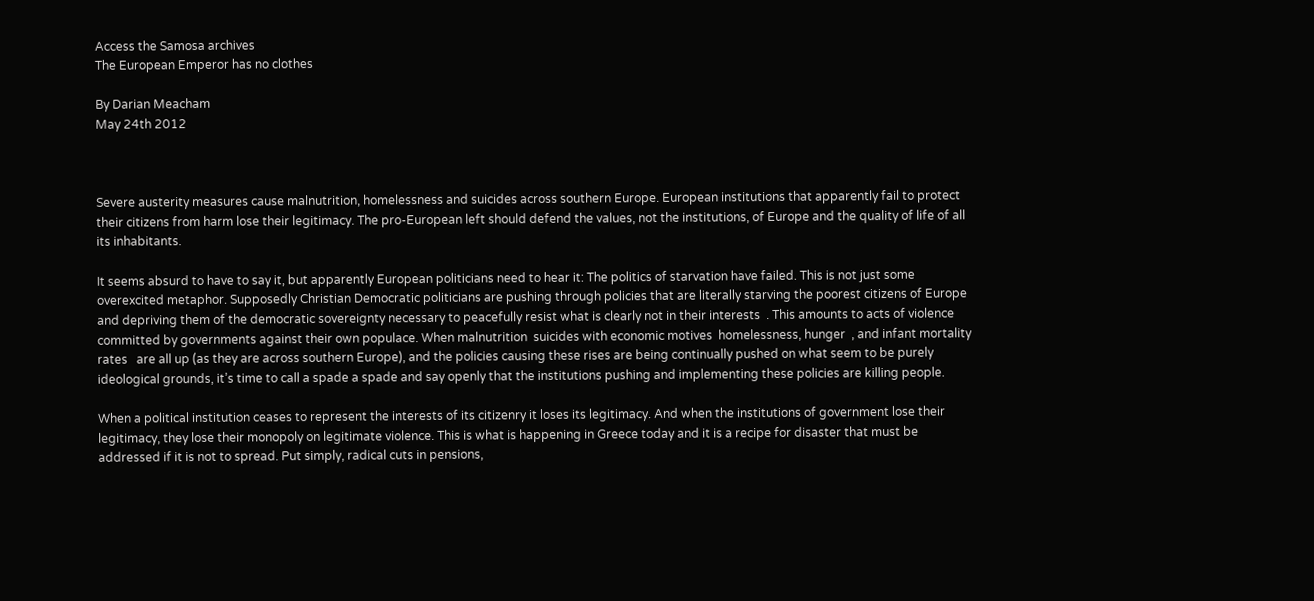Access the Samosa archives
The European Emperor has no clothes

By Darian Meacham
May 24th 2012



Severe austerity measures cause malnutrition, homelessness and suicides across southern Europe. European institutions that apparently fail to protect their citizens from harm lose their legitimacy. The pro-European left should defend the values, not the institutions, of Europe and the quality of life of all its inhabitants.

It seems absurd to have to say it, but apparently European politicians need to hear it: The politics of starvation have failed. This is not just some overexcited metaphor. Supposedly Christian Democratic politicians are pushing through policies that are literally starving the poorest citizens of Europe and depriving them of the democratic sovereignty necessary to peacefully resist what is clearly not in their interests  . This amounts to acts of violence committed by governments against their own populace. When malnutrition  suicides with economic motives  homelessness, hunger  , and infant mortality rates   are all up (as they are across southern Europe), and the policies causing these rises are being continually pushed on what seem to be purely ideological grounds, it’s time to call a spade a spade and say openly that the institutions pushing and implementing these policies are killing people.

When a political institution ceases to represent the interests of its citizenry it loses its legitimacy. And when the institutions of government lose their legitimacy, they lose their monopoly on legitimate violence. This is what is happening in Greece today and it is a recipe for disaster that must be addressed if it is not to spread. Put simply, radical cuts in pensions,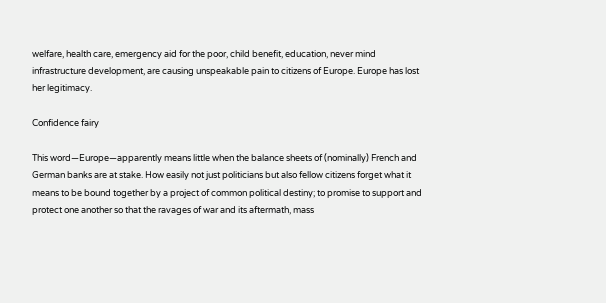welfare, health care, emergency aid for the poor, child benefit, education, never mind infrastructure development, are causing unspeakable pain to citizens of Europe. Europe has lost her legitimacy.

Confidence fairy

This word—Europe—apparently means little when the balance sheets of (nominally) French and German banks are at stake. How easily not just politicians but also fellow citizens forget what it means to be bound together by a project of common political destiny; to promise to support and protect one another so that the ravages of war and its aftermath, mass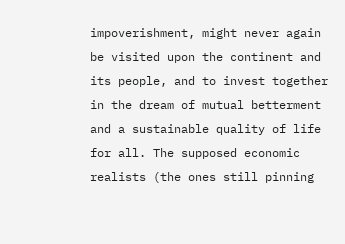impoverishment, might never again be visited upon the continent and its people, and to invest together in the dream of mutual betterment and a sustainable quality of life for all. The supposed economic realists (the ones still pinning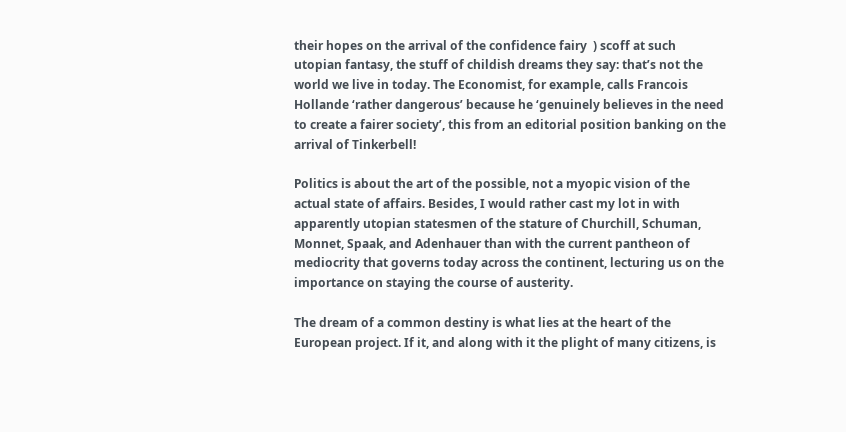their hopes on the arrival of the confidence fairy  ) scoff at such utopian fantasy, the stuff of childish dreams they say: that’s not the world we live in today. The Economist, for example, calls Francois Hollande ‘rather dangerous’ because he ‘genuinely believes in the need to create a fairer society’, this from an editorial position banking on the arrival of Tinkerbell!

Politics is about the art of the possible, not a myopic vision of the actual state of affairs. Besides, I would rather cast my lot in with apparently utopian statesmen of the stature of Churchill, Schuman, Monnet, Spaak, and Adenhauer than with the current pantheon of mediocrity that governs today across the continent, lecturing us on the importance on staying the course of austerity.

The dream of a common destiny is what lies at the heart of the European project. If it, and along with it the plight of many citizens, is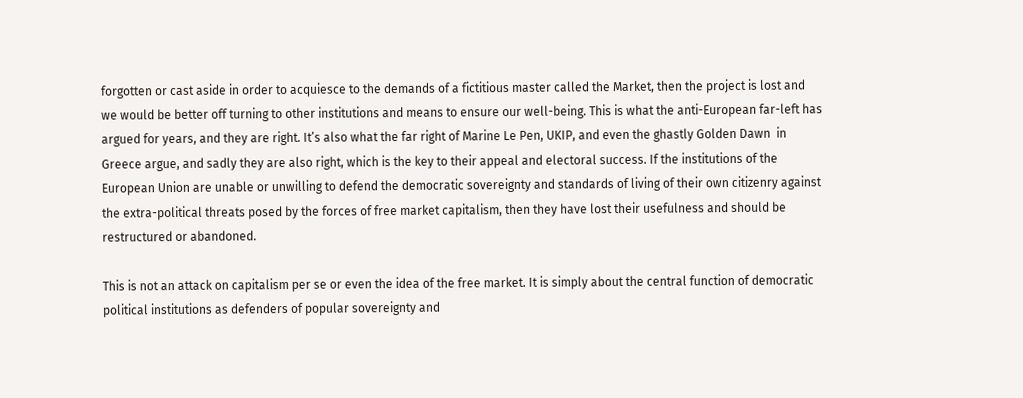forgotten or cast aside in order to acquiesce to the demands of a fictitious master called the Market, then the project is lost and we would be better off turning to other institutions and means to ensure our well-being. This is what the anti-European far-left has argued for years, and they are right. It’s also what the far right of Marine Le Pen, UKIP, and even the ghastly Golden Dawn  in Greece argue, and sadly they are also right, which is the key to their appeal and electoral success. If the institutions of the European Union are unable or unwilling to defend the democratic sovereignty and standards of living of their own citizenry against the extra-political threats posed by the forces of free market capitalism, then they have lost their usefulness and should be restructured or abandoned.

This is not an attack on capitalism per se or even the idea of the free market. It is simply about the central function of democratic political institutions as defenders of popular sovereignty and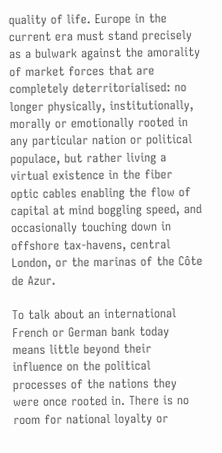quality of life. Europe in the current era must stand precisely as a bulwark against the amorality of market forces that are completely deterritorialised: no longer physically, institutionally, morally or emotionally rooted in any particular nation or political populace, but rather living a virtual existence in the fiber optic cables enabling the flow of capital at mind boggling speed, and occasionally touching down in offshore tax-havens, central London, or the marinas of the Côte de Azur.

To talk about an international French or German bank today means little beyond their influence on the political processes of the nations they were once rooted in. There is no room for national loyalty or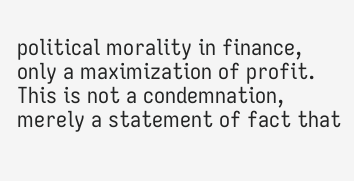political morality in finance, only a maximization of profit. This is not a condemnation, merely a statement of fact that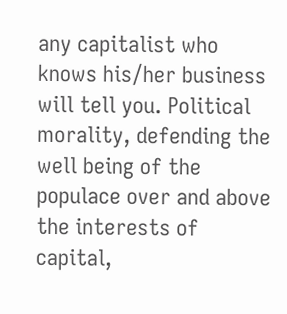any capitalist who knows his/her business will tell you. Political morality, defending the well being of the populace over and above the interests of capital,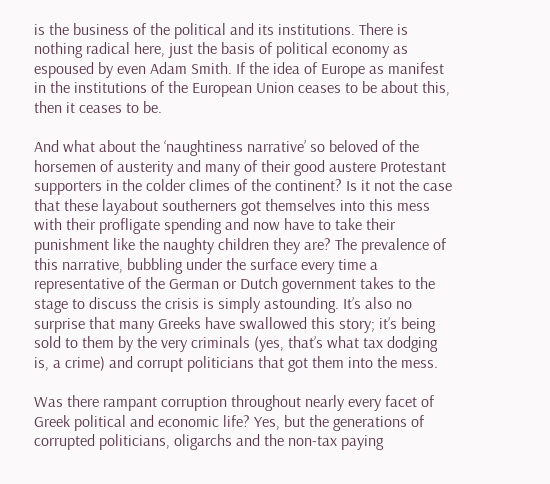is the business of the political and its institutions. There is nothing radical here, just the basis of political economy as espoused by even Adam Smith. If the idea of Europe as manifest in the institutions of the European Union ceases to be about this, then it ceases to be.

And what about the ‘naughtiness narrative’ so beloved of the horsemen of austerity and many of their good austere Protestant supporters in the colder climes of the continent? Is it not the case that these layabout southerners got themselves into this mess with their profligate spending and now have to take their punishment like the naughty children they are? The prevalence of this narrative, bubbling under the surface every time a representative of the German or Dutch government takes to the stage to discuss the crisis is simply astounding. It’s also no surprise that many Greeks have swallowed this story; it’s being sold to them by the very criminals (yes, that’s what tax dodging is, a crime) and corrupt politicians that got them into the mess.

Was there rampant corruption throughout nearly every facet of Greek political and economic life? Yes, but the generations of corrupted politicians, oligarchs and the non-tax paying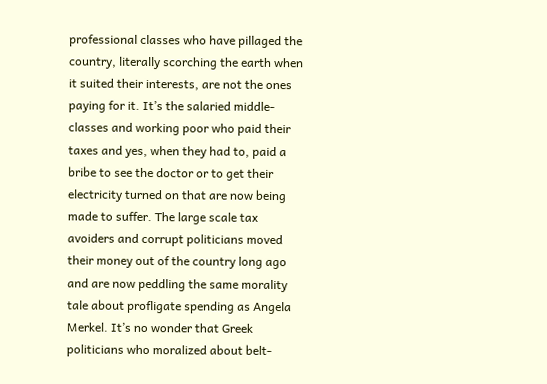professional classes who have pillaged the country, literally scorching the earth when it suited their interests, are not the ones paying for it. It’s the salaried middle-classes and working poor who paid their taxes and yes, when they had to, paid a bribe to see the doctor or to get their electricity turned on that are now being made to suffer. The large scale tax avoiders and corrupt politicians moved their money out of the country long ago and are now peddling the same morality tale about profligate spending as Angela Merkel. It’s no wonder that Greek politicians who moralized about belt-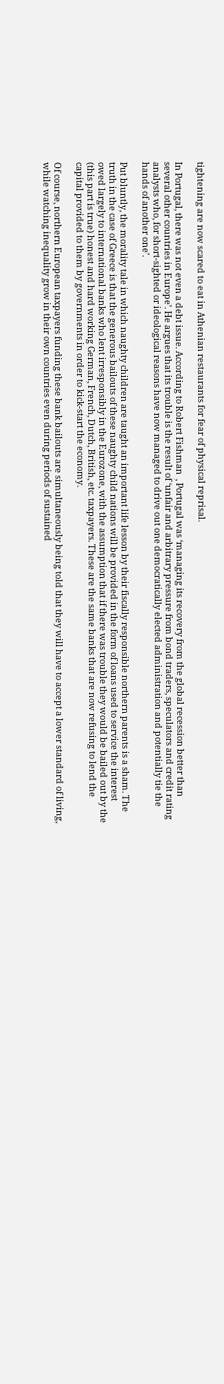tightening are now scared to eat in Athenian restaurants for fear of physical reprisal.

In Portugal, there was not even a debt issue. According to Robert Fishman  , Portugal was ‘managing its recovery from the global recession better than several other countries in Europe’. He argues that its trouble is the result of ‘unfair and arbitrary pressure from bond traders, speculators and credit rating analysts who, for short-sighted or ideological reasons have now managed to drive out one democratically elected administration and potentially tie the hands of another one’.

Put bluntly, the morality tale in which naughty children are taught an important life lesson by their fiscally responsible northern parents is a sham. The truth in the case of Greece is that the generous bailouts of these naughty child nations will be provided in the form of loans used to service the interest owed largely to international banks who lent irresponsibly in the Eurozone, with the assumption that if there was trouble they would be bailed out by the (this part is true) honest and hard working German, French, Dutch, British, etc. taxpayers. These are the same banks that are now refusing to lend the capital provided to them by governments in order to kick-start the economy.

Of course, northern European taxpayers funding these bank bailouts are simultaneously being told that they will have to accept a lower standard of living, while watching inequality grow in their own countries even during periods of sustained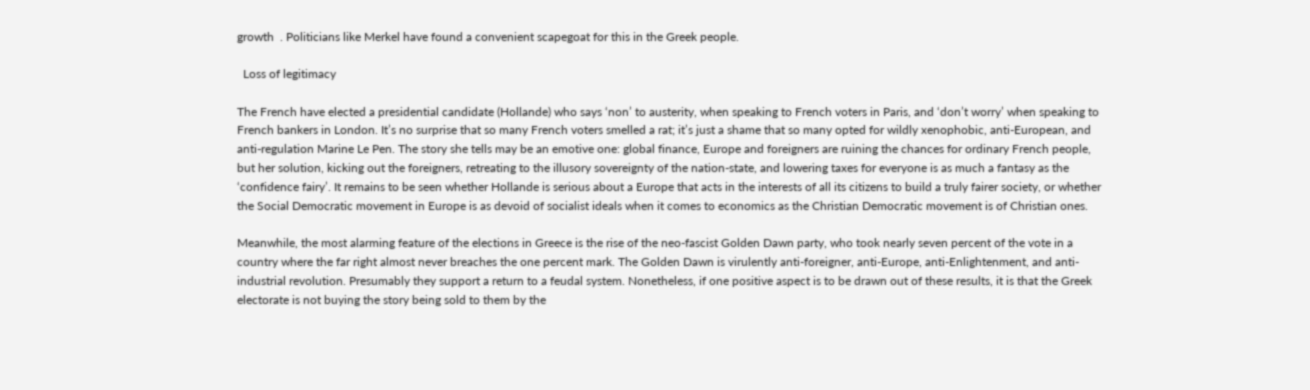growth  . Politicians like Merkel have found a convenient scapegoat for this in the Greek people.

  Loss of legitimacy

The French have elected a presidential candidate (Hollande) who says ‘non’ to austerity, when speaking to French voters in Paris, and ‘don’t worry’ when speaking to French bankers in London. It’s no surprise that so many French voters smelled a rat; it’s just a shame that so many opted for wildly xenophobic, anti-European, and anti-regulation Marine Le Pen. The story she tells may be an emotive one: global finance, Europe and foreigners are ruining the chances for ordinary French people, but her solution, kicking out the foreigners, retreating to the illusory sovereignty of the nation-state, and lowering taxes for everyone is as much a fantasy as the ‘confidence fairy’. It remains to be seen whether Hollande is serious about a Europe that acts in the interests of all its citizens to build a truly fairer society, or whether the Social Democratic movement in Europe is as devoid of socialist ideals when it comes to economics as the Christian Democratic movement is of Christian ones.

Meanwhile, the most alarming feature of the elections in Greece is the rise of the neo-fascist Golden Dawn party, who took nearly seven percent of the vote in a country where the far right almost never breaches the one percent mark. The Golden Dawn is virulently anti-foreigner, anti-Europe, anti-Enlightenment, and anti-industrial revolution. Presumably they support a return to a feudal system. Nonetheless, if one positive aspect is to be drawn out of these results, it is that the Greek electorate is not buying the story being sold to them by the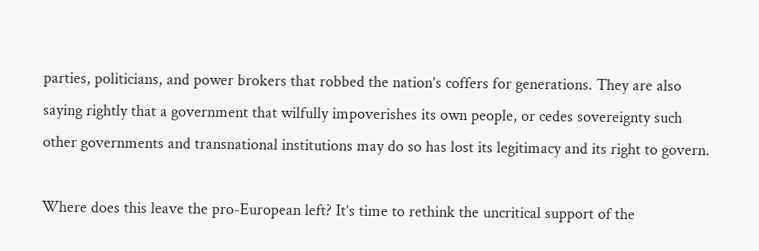parties, politicians, and power brokers that robbed the nation’s coffers for generations. They are also saying rightly that a government that wilfully impoverishes its own people, or cedes sovereignty such other governments and transnational institutions may do so has lost its legitimacy and its right to govern.

Where does this leave the pro-European left? It’s time to rethink the uncritical support of the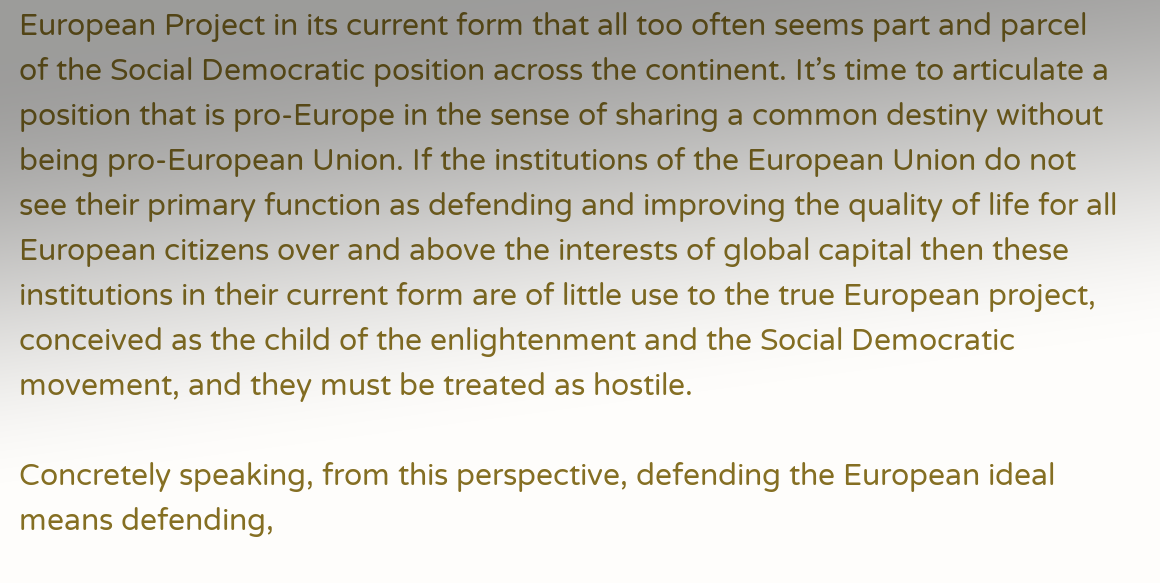European Project in its current form that all too often seems part and parcel of the Social Democratic position across the continent. It’s time to articulate a position that is pro-Europe in the sense of sharing a common destiny without being pro-European Union. If the institutions of the European Union do not see their primary function as defending and improving the quality of life for all European citizens over and above the interests of global capital then these institutions in their current form are of little use to the true European project, conceived as the child of the enlightenment and the Social Democratic movement, and they must be treated as hostile.

Concretely speaking, from this perspective, defending the European ideal means defending,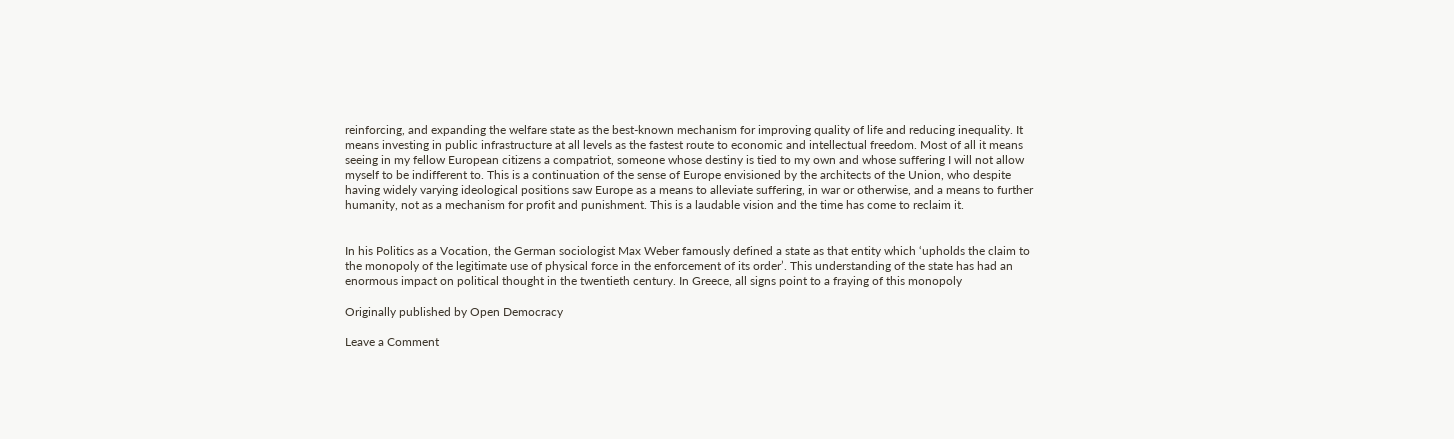reinforcing, and expanding the welfare state as the best-known mechanism for improving quality of life and reducing inequality. It means investing in public infrastructure at all levels as the fastest route to economic and intellectual freedom. Most of all it means seeing in my fellow European citizens a compatriot, someone whose destiny is tied to my own and whose suffering I will not allow myself to be indifferent to. This is a continuation of the sense of Europe envisioned by the architects of the Union, who despite having widely varying ideological positions saw Europe as a means to alleviate suffering, in war or otherwise, and a means to further humanity, not as a mechanism for profit and punishment. This is a laudable vision and the time has come to reclaim it.


In his Politics as a Vocation, the German sociologist Max Weber famously defined a state as that entity which ‘upholds the claim to the monopoly of the legitimate use of physical force in the enforcement of its order’. This understanding of the state has had an enormous impact on political thought in the twentieth century. In Greece, all signs point to a fraying of this monopoly

Originally published by Open Democracy

Leave a Comment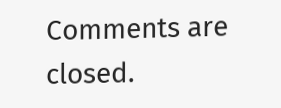Comments are closed.